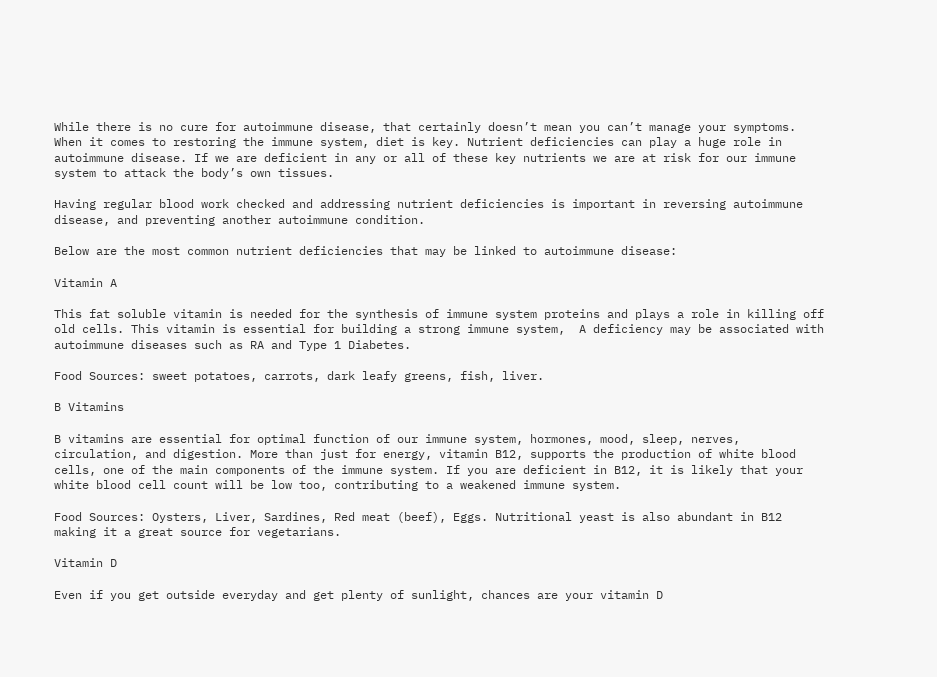While there is no cure for autoimmune disease, that certainly doesn’t mean you can’t manage your symptoms. When it comes to restoring the immune system, diet is key. Nutrient deficiencies can play a huge role in autoimmune disease. If we are deficient in any or all of these key nutrients we are at risk for our immune system to attack the body’s own tissues.

Having regular blood work checked and addressing nutrient deficiencies is important in reversing autoimmune disease, and preventing another autoimmune condition.

Below are the most common nutrient deficiencies that may be linked to autoimmune disease:

Vitamin A

This fat soluble vitamin is needed for the synthesis of immune system proteins and plays a role in killing off old cells. This vitamin is essential for building a strong immune system,  A deficiency may be associated with autoimmune diseases such as RA and Type 1 Diabetes.

Food Sources: sweet potatoes, carrots, dark leafy greens, fish, liver.

B Vitamins

B vitamins are essential for optimal function of our immune system, hormones, mood, sleep, nerves, circulation, and digestion. More than just for energy, vitamin B12, supports the production of white blood cells, one of the main components of the immune system. If you are deficient in B12, it is likely that your white blood cell count will be low too, contributing to a weakened immune system.

Food Sources: Oysters, Liver, Sardines, Red meat (beef), Eggs. Nutritional yeast is also abundant in B12 making it a great source for vegetarians.

Vitamin D

Even if you get outside everyday and get plenty of sunlight, chances are your vitamin D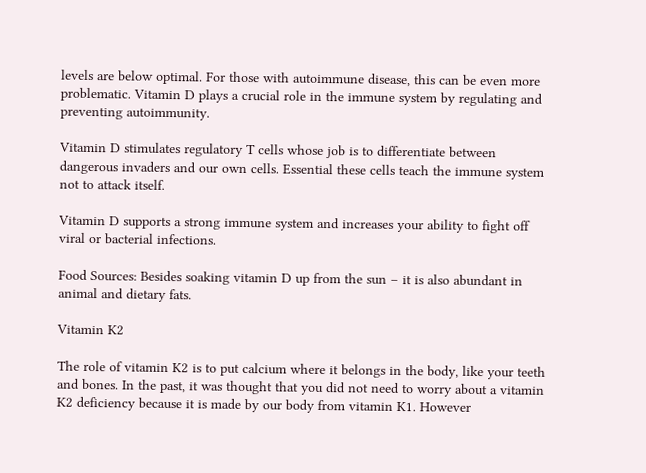levels are below optimal. For those with autoimmune disease, this can be even more problematic. Vitamin D plays a crucial role in the immune system by regulating and preventing autoimmunity.

Vitamin D stimulates regulatory T cells whose job is to differentiate between dangerous invaders and our own cells. Essential these cells teach the immune system not to attack itself.

Vitamin D supports a strong immune system and increases your ability to fight off viral or bacterial infections.

Food Sources: Besides soaking vitamin D up from the sun – it is also abundant in animal and dietary fats.

Vitamin K2

The role of vitamin K2 is to put calcium where it belongs in the body, like your teeth and bones. In the past, it was thought that you did not need to worry about a vitamin K2 deficiency because it is made by our body from vitamin K1. However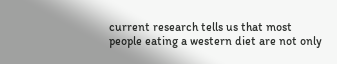current research tells us that most people eating a western diet are not only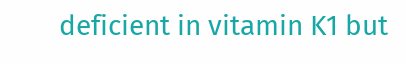deficient in vitamin K1 but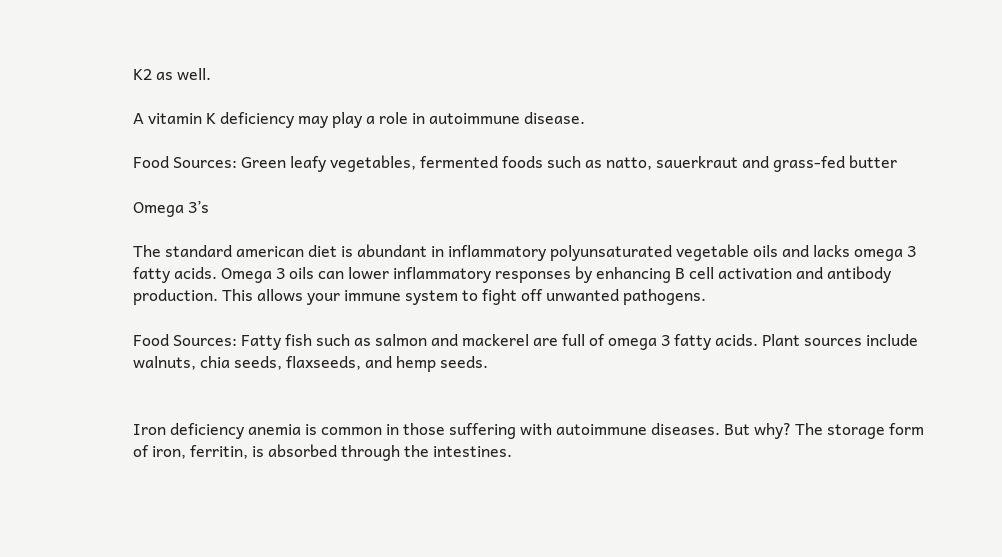K2 as well.

A vitamin K deficiency may play a role in autoimmune disease.

Food Sources: Green leafy vegetables, fermented foods such as natto, sauerkraut and grass-fed butter

Omega 3’s

The standard american diet is abundant in inflammatory polyunsaturated vegetable oils and lacks omega 3 fatty acids. Omega 3 oils can lower inflammatory responses by enhancing B cell activation and antibody production. This allows your immune system to fight off unwanted pathogens.

Food Sources: Fatty fish such as salmon and mackerel are full of omega 3 fatty acids. Plant sources include walnuts, chia seeds, flaxseeds, and hemp seeds.


Iron deficiency anemia is common in those suffering with autoimmune diseases. But why? The storage form of iron, ferritin, is absorbed through the intestines.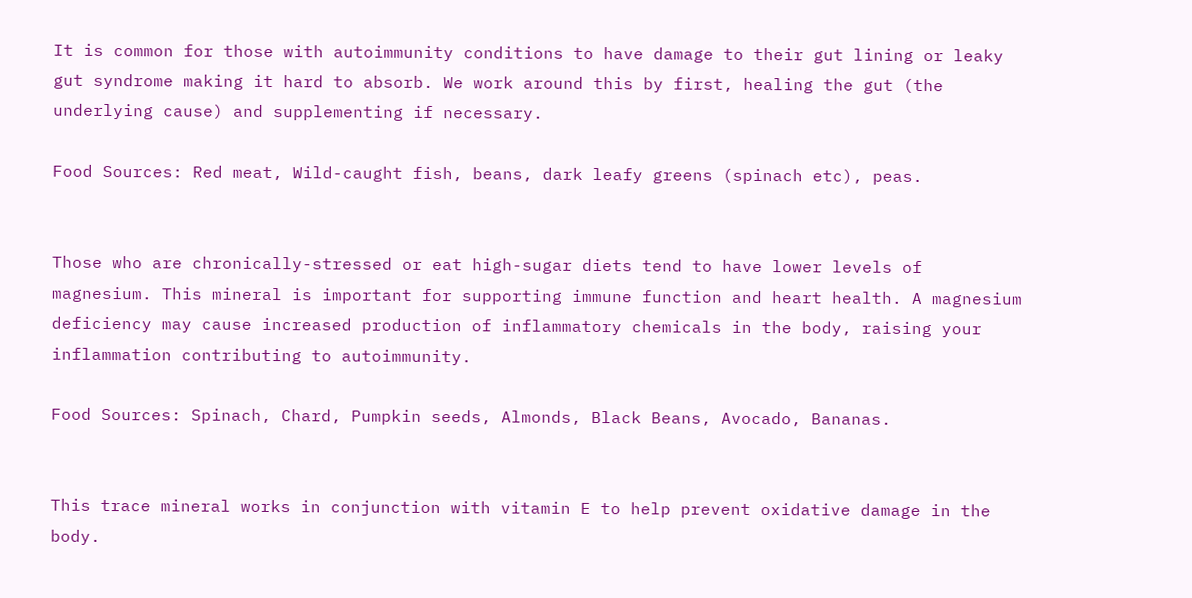It is common for those with autoimmunity conditions to have damage to their gut lining or leaky gut syndrome making it hard to absorb. We work around this by first, healing the gut (the underlying cause) and supplementing if necessary.

Food Sources: Red meat, Wild-caught fish, beans, dark leafy greens (spinach etc), peas.


Those who are chronically-stressed or eat high-sugar diets tend to have lower levels of magnesium. This mineral is important for supporting immune function and heart health. A magnesium deficiency may cause increased production of inflammatory chemicals in the body, raising your inflammation contributing to autoimmunity.

Food Sources: Spinach, Chard, Pumpkin seeds, Almonds, Black Beans, Avocado, Bananas.


This trace mineral works in conjunction with vitamin E to help prevent oxidative damage in the body.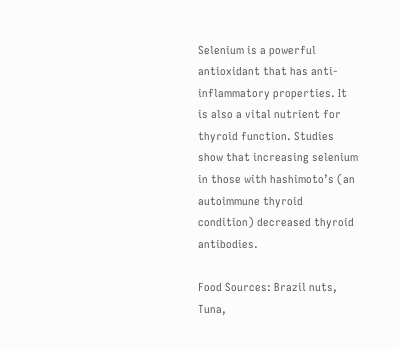Selenium is a powerful antioxidant that has anti-inflammatory properties. It is also a vital nutrient for thyroid function. Studies show that increasing selenium in those with hashimoto’s (an autoimmune thyroid condition) decreased thyroid antibodies.

Food Sources: Brazil nuts, Tuna,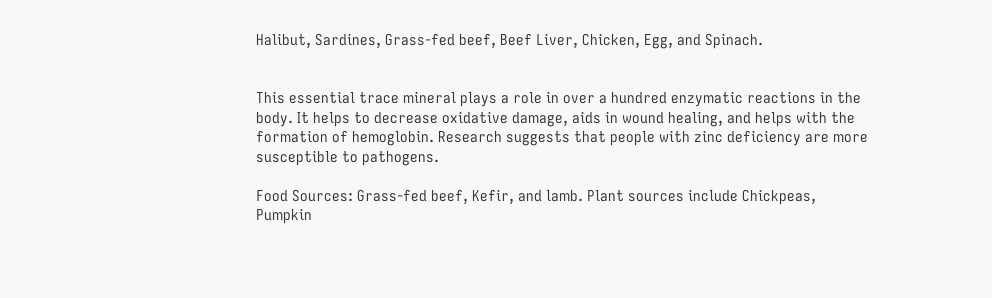Halibut, Sardines, Grass-fed beef, Beef Liver, Chicken, Egg, and Spinach.


This essential trace mineral plays a role in over a hundred enzymatic reactions in the body. It helps to decrease oxidative damage, aids in wound healing, and helps with the formation of hemoglobin. Research suggests that people with zinc deficiency are more susceptible to pathogens.

Food Sources: Grass-fed beef, Kefir, and lamb. Plant sources include Chickpeas, Pumpkin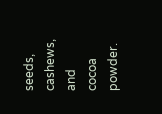seeds, cashews, and cocoa powder.